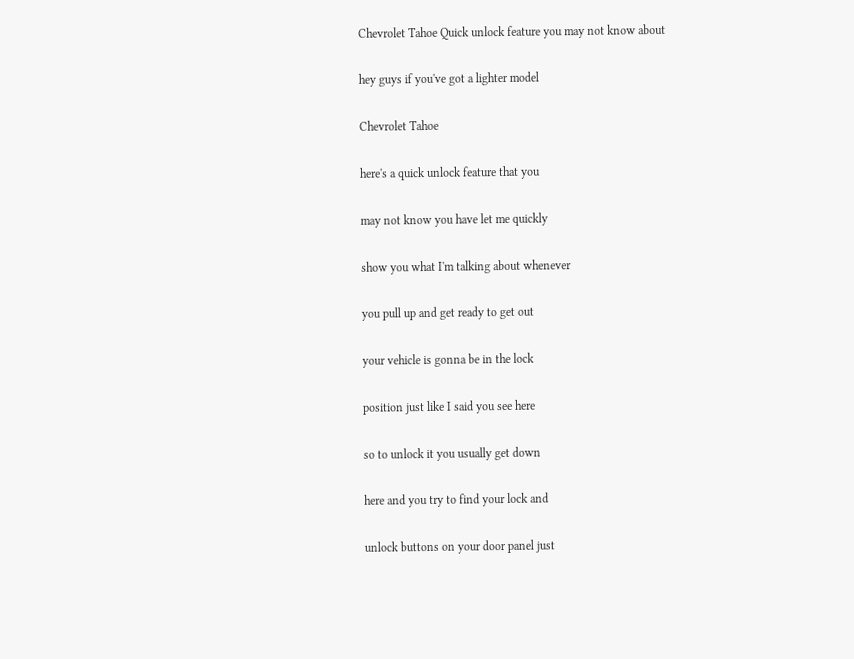Chevrolet Tahoe Quick unlock feature you may not know about

hey guys if you've got a lighter model

Chevrolet Tahoe

here's a quick unlock feature that you

may not know you have let me quickly

show you what I'm talking about whenever

you pull up and get ready to get out

your vehicle is gonna be in the lock

position just like I said you see here

so to unlock it you usually get down

here and you try to find your lock and

unlock buttons on your door panel just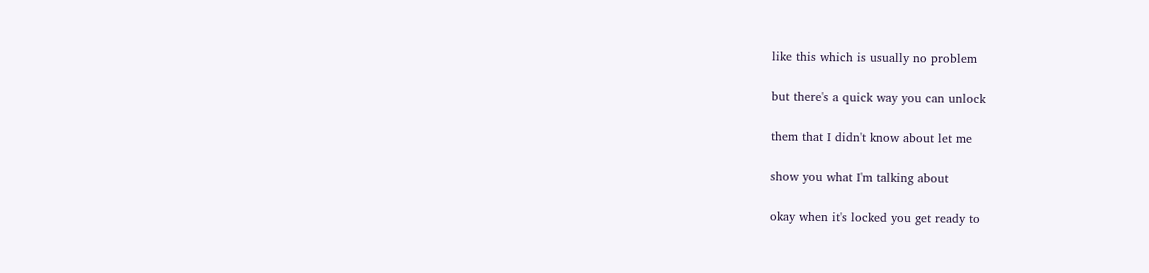like this which is usually no problem

but there's a quick way you can unlock

them that I didn't know about let me

show you what I'm talking about

okay when it's locked you get ready to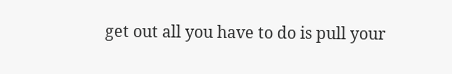get out all you have to do is pull your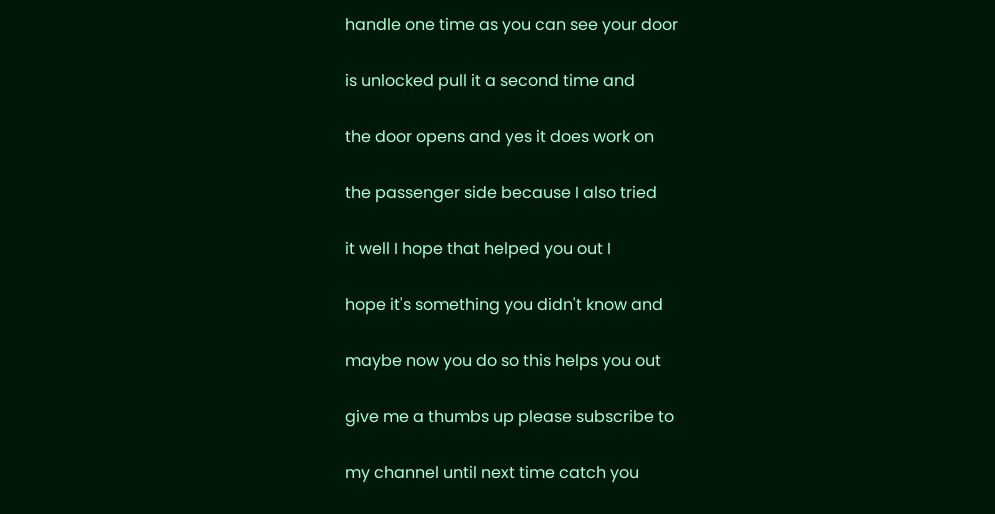handle one time as you can see your door

is unlocked pull it a second time and

the door opens and yes it does work on

the passenger side because I also tried

it well I hope that helped you out I

hope it's something you didn't know and

maybe now you do so this helps you out

give me a thumbs up please subscribe to

my channel until next time catch you